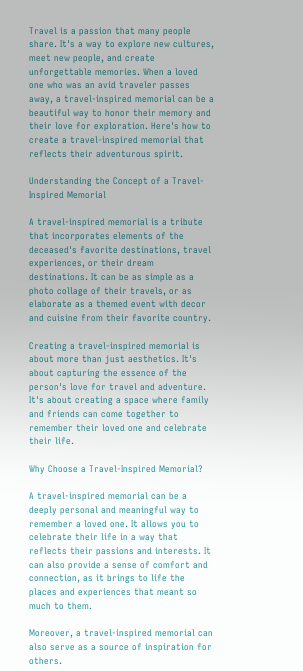Travel is a passion that many people share. It's a way to explore new cultures, meet new people, and create unforgettable memories. When a loved one who was an avid traveler passes away, a travel-inspired memorial can be a beautiful way to honor their memory and their love for exploration. Here's how to create a travel-inspired memorial that reflects their adventurous spirit.

Understanding the Concept of a Travel-Inspired Memorial

A travel-inspired memorial is a tribute that incorporates elements of the deceased's favorite destinations, travel experiences, or their dream destinations. It can be as simple as a photo collage of their travels, or as elaborate as a themed event with decor and cuisine from their favorite country.

Creating a travel-inspired memorial is about more than just aesthetics. It's about capturing the essence of the person's love for travel and adventure. It's about creating a space where family and friends can come together to remember their loved one and celebrate their life.

Why Choose a Travel-Inspired Memorial?

A travel-inspired memorial can be a deeply personal and meaningful way to remember a loved one. It allows you to celebrate their life in a way that reflects their passions and interests. It can also provide a sense of comfort and connection, as it brings to life the places and experiences that meant so much to them.

Moreover, a travel-inspired memorial can also serve as a source of inspiration for others.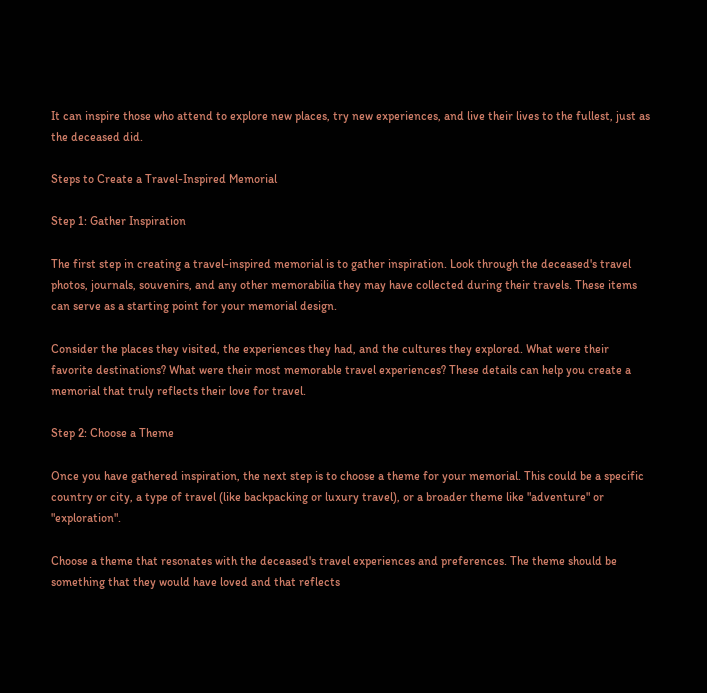It can inspire those who attend to explore new places, try new experiences, and live their lives to the fullest, just as the deceased did.

Steps to Create a Travel-Inspired Memorial

Step 1: Gather Inspiration

The first step in creating a travel-inspired memorial is to gather inspiration. Look through the deceased's travel photos, journals, souvenirs, and any other memorabilia they may have collected during their travels. These items can serve as a starting point for your memorial design.

Consider the places they visited, the experiences they had, and the cultures they explored. What were their favorite destinations? What were their most memorable travel experiences? These details can help you create a memorial that truly reflects their love for travel.

Step 2: Choose a Theme

Once you have gathered inspiration, the next step is to choose a theme for your memorial. This could be a specific country or city, a type of travel (like backpacking or luxury travel), or a broader theme like "adventure" or "exploration".

Choose a theme that resonates with the deceased's travel experiences and preferences. The theme should be something that they would have loved and that reflects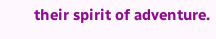their spirit of adventure.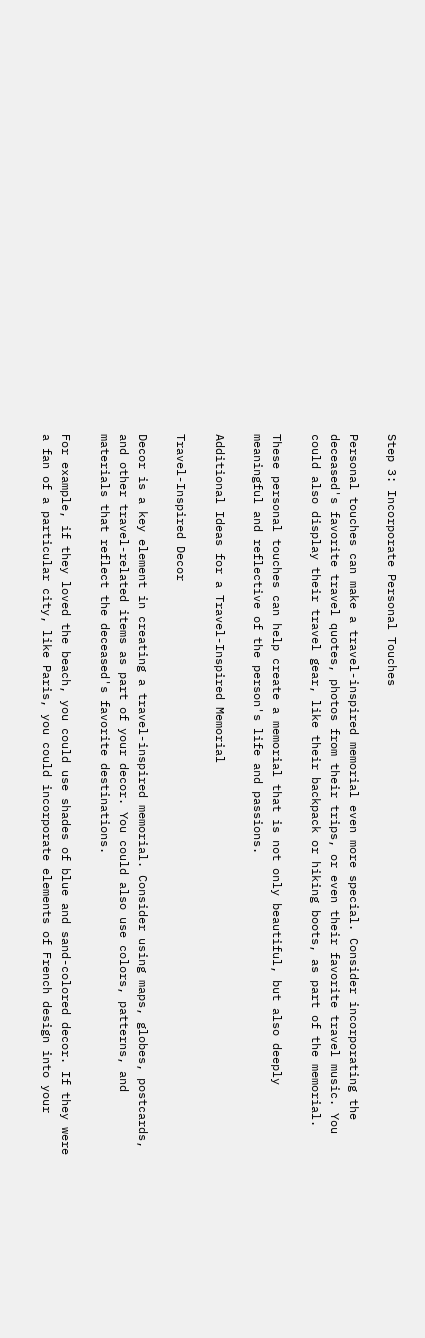Step 3: Incorporate Personal Touches

Personal touches can make a travel-inspired memorial even more special. Consider incorporating the deceased's favorite travel quotes, photos from their trips, or even their favorite travel music. You could also display their travel gear, like their backpack or hiking boots, as part of the memorial.

These personal touches can help create a memorial that is not only beautiful, but also deeply meaningful and reflective of the person's life and passions.

Additional Ideas for a Travel-Inspired Memorial

Travel-Inspired Decor

Decor is a key element in creating a travel-inspired memorial. Consider using maps, globes, postcards, and other travel-related items as part of your decor. You could also use colors, patterns, and materials that reflect the deceased's favorite destinations.

For example, if they loved the beach, you could use shades of blue and sand-colored decor. If they were a fan of a particular city, like Paris, you could incorporate elements of French design into your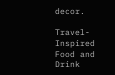decor.

Travel-Inspired Food and Drink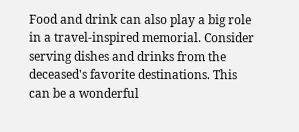Food and drink can also play a big role in a travel-inspired memorial. Consider serving dishes and drinks from the deceased's favorite destinations. This can be a wonderful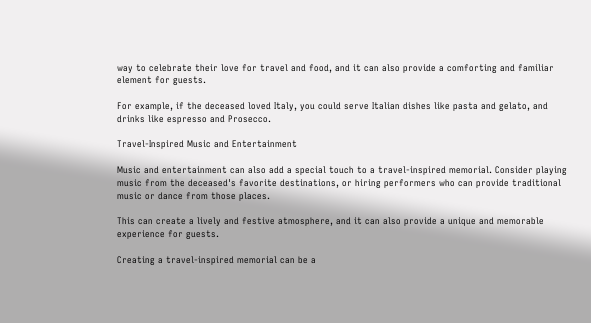way to celebrate their love for travel and food, and it can also provide a comforting and familiar element for guests.

For example, if the deceased loved Italy, you could serve Italian dishes like pasta and gelato, and drinks like espresso and Prosecco.

Travel-Inspired Music and Entertainment

Music and entertainment can also add a special touch to a travel-inspired memorial. Consider playing music from the deceased's favorite destinations, or hiring performers who can provide traditional music or dance from those places.

This can create a lively and festive atmosphere, and it can also provide a unique and memorable experience for guests.

Creating a travel-inspired memorial can be a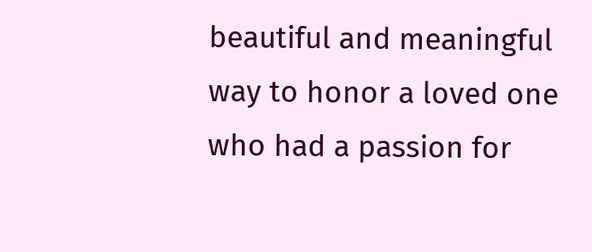beautiful and meaningful way to honor a loved one who had a passion for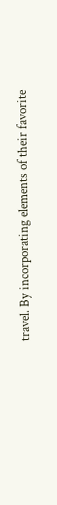travel. By incorporating elements of their favorite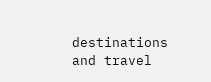destinations and travel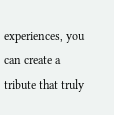experiences, you can create a tribute that truly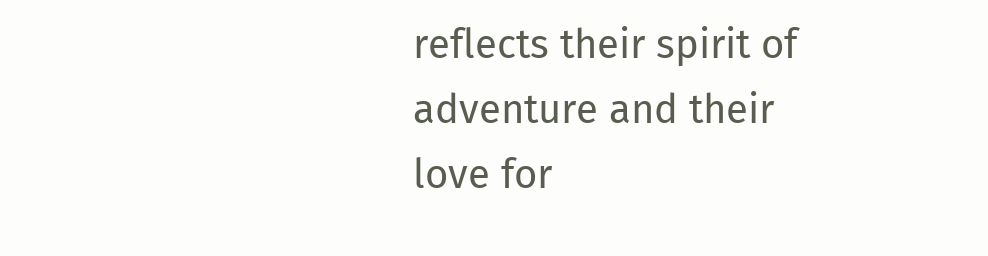reflects their spirit of adventure and their love for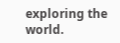exploring the world.